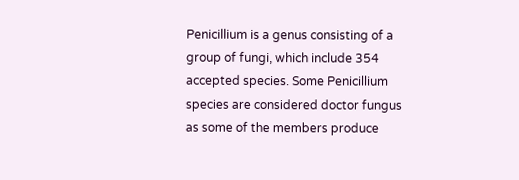Penicillium is a genus consisting of a group of fungi, which include 354 accepted species. Some Penicillium species are considered doctor fungus as some of the members produce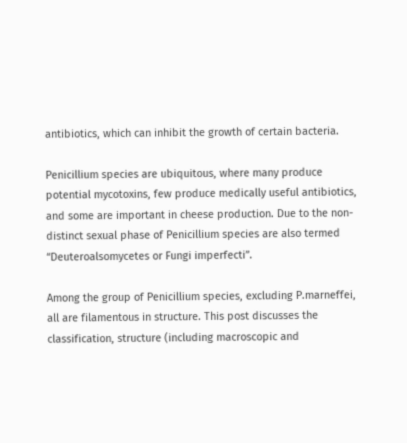antibiotics, which can inhibit the growth of certain bacteria.

Penicillium species are ubiquitous, where many produce potential mycotoxins, few produce medically useful antibiotics, and some are important in cheese production. Due to the non-distinct sexual phase of Penicillium species are also termed “Deuteroalsomycetes or Fungi imperfecti”.

Among the group of Penicillium species, excluding P.marneffei, all are filamentous in structure. This post discusses the classification, structure (including macroscopic and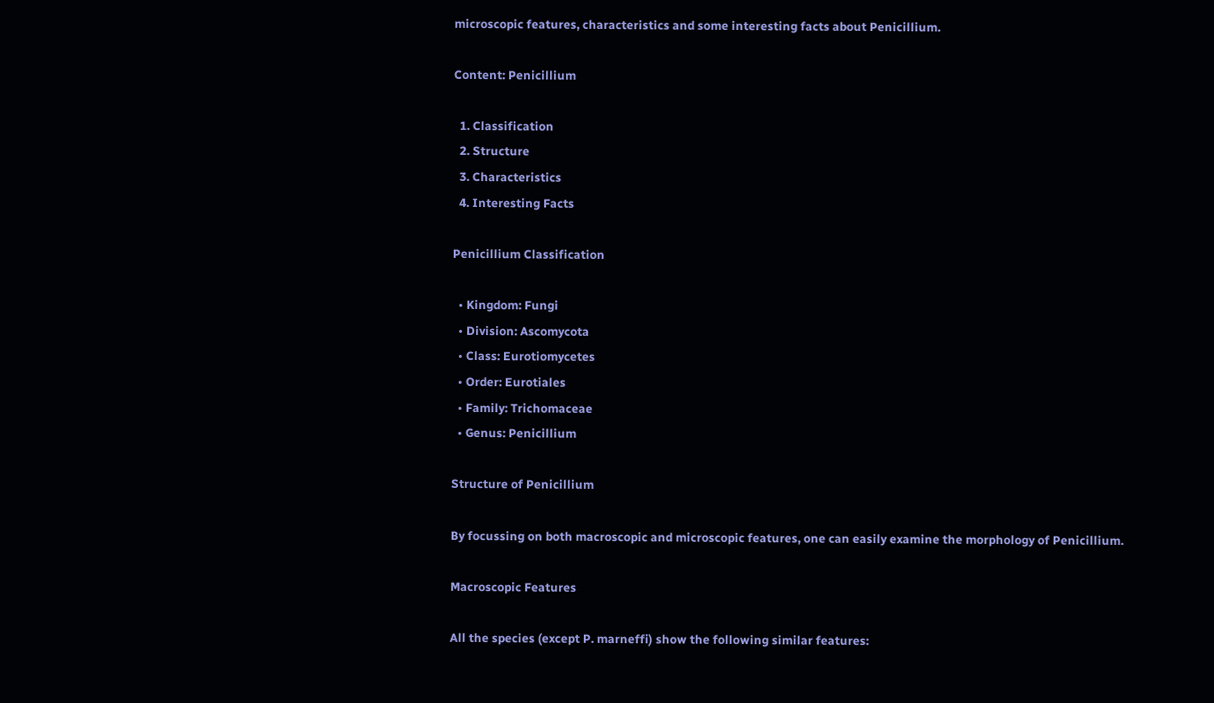microscopic features, characteristics and some interesting facts about Penicillium.

Content: Penicillium

  1. Classification
  2. Structure
  3. Characteristics
  4. Interesting Facts

Penicillium Classification

  • Kingdom: Fungi
  • Division: Ascomycota
  • Class: Eurotiomycetes
  • Order: Eurotiales
  • Family: Trichomaceae
  • Genus: Penicillium

Structure of Penicillium

By focussing on both macroscopic and microscopic features, one can easily examine the morphology of Penicillium.

Macroscopic Features

All the species (except P. marneffi) show the following similar features: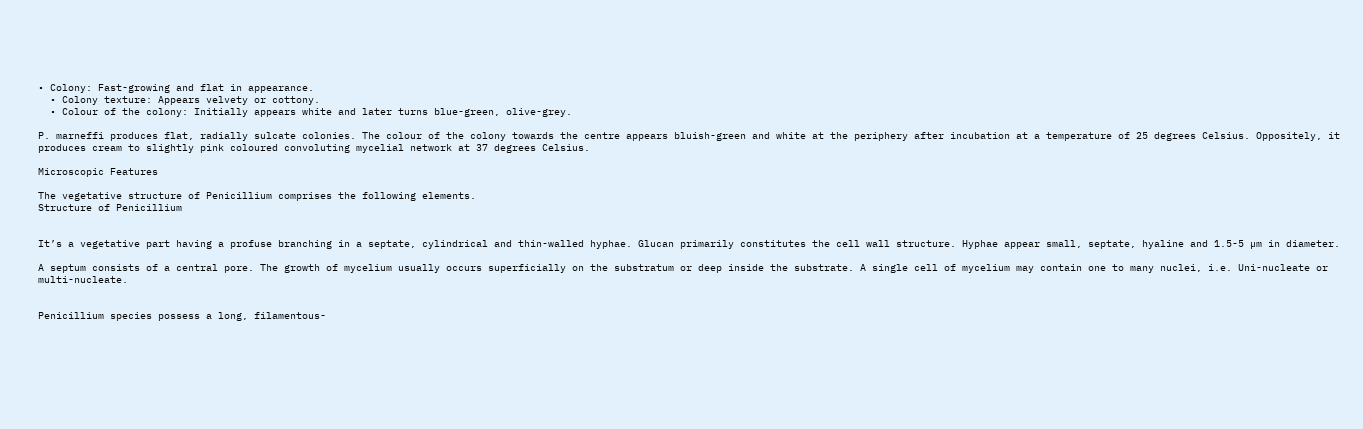• Colony: Fast-growing and flat in appearance.
  • Colony texture: Appears velvety or cottony.
  • Colour of the colony: Initially appears white and later turns blue-green, olive-grey.

P. marneffi produces flat, radially sulcate colonies. The colour of the colony towards the centre appears bluish-green and white at the periphery after incubation at a temperature of 25 degrees Celsius. Oppositely, it produces cream to slightly pink coloured convoluting mycelial network at 37 degrees Celsius.

Microscopic Features

The vegetative structure of Penicillium comprises the following elements.
Structure of Penicillium


It’s a vegetative part having a profuse branching in a septate, cylindrical and thin-walled hyphae. Glucan primarily constitutes the cell wall structure. Hyphae appear small, septate, hyaline and 1.5-5 µm in diameter.

A septum consists of a central pore. The growth of mycelium usually occurs superficially on the substratum or deep inside the substrate. A single cell of mycelium may contain one to many nuclei, i.e. Uni-nucleate or multi-nucleate.


Penicillium species possess a long, filamentous-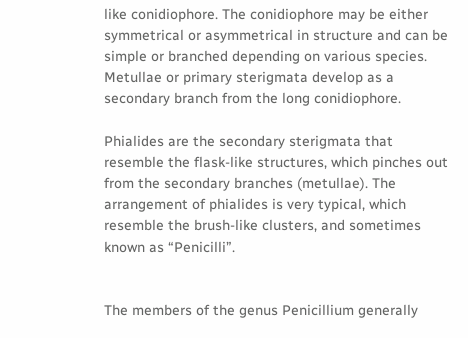like conidiophore. The conidiophore may be either symmetrical or asymmetrical in structure and can be simple or branched depending on various species. Metullae or primary sterigmata develop as a secondary branch from the long conidiophore.

Phialides are the secondary sterigmata that resemble the flask-like structures, which pinches out from the secondary branches (metullae). The arrangement of phialides is very typical, which resemble the brush-like clusters, and sometimes known as “Penicilli”.


The members of the genus Penicillium generally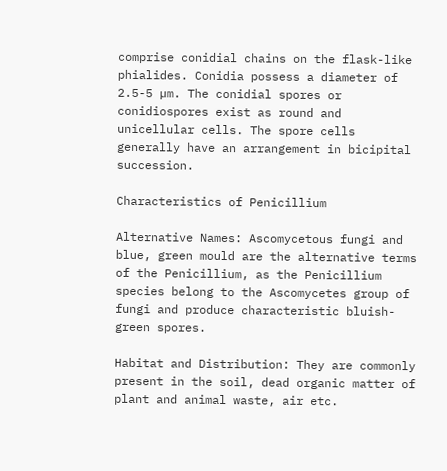comprise conidial chains on the flask-like phialides. Conidia possess a diameter of 2.5-5 µm. The conidial spores or conidiospores exist as round and unicellular cells. The spore cells generally have an arrangement in bicipital succession.

Characteristics of Penicillium

Alternative Names: Ascomycetous fungi and blue, green mould are the alternative terms of the Penicillium, as the Penicillium species belong to the Ascomycetes group of fungi and produce characteristic bluish-green spores.

Habitat and Distribution: They are commonly present in the soil, dead organic matter of plant and animal waste, air etc.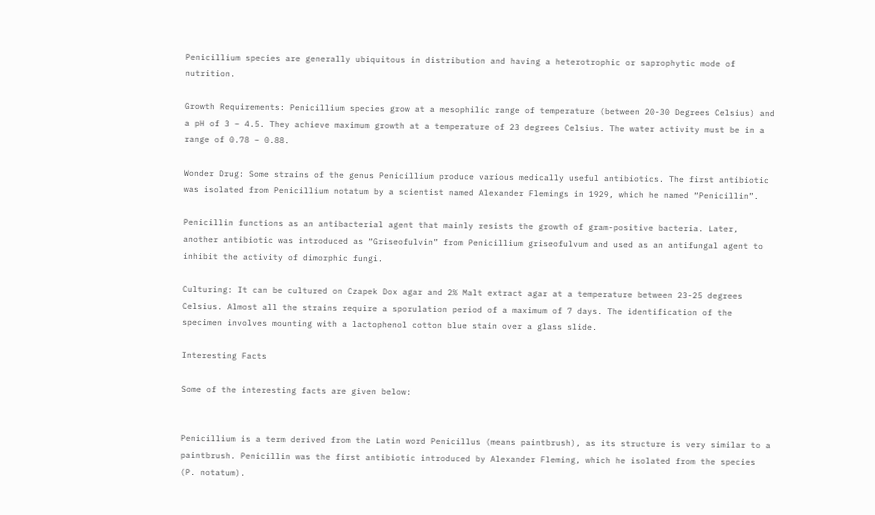Penicillium species are generally ubiquitous in distribution and having a heterotrophic or saprophytic mode of nutrition.

Growth Requirements: Penicillium species grow at a mesophilic range of temperature (between 20-30 Degrees Celsius) and a pH of 3 – 4.5. They achieve maximum growth at a temperature of 23 degrees Celsius. The water activity must be in a range of 0.78 – 0.88.

Wonder Drug: Some strains of the genus Penicillium produce various medically useful antibiotics. The first antibiotic was isolated from Penicillium notatum by a scientist named Alexander Flemings in 1929, which he named “Penicillin”.

Penicillin functions as an antibacterial agent that mainly resists the growth of gram-positive bacteria. Later, another antibiotic was introduced as “Griseofulvin” from Penicillium griseofulvum and used as an antifungal agent to inhibit the activity of dimorphic fungi.

Culturing: It can be cultured on Czapek Dox agar and 2% Malt extract agar at a temperature between 23-25 degrees Celsius. Almost all the strains require a sporulation period of a maximum of 7 days. The identification of the specimen involves mounting with a lactophenol cotton blue stain over a glass slide.

Interesting Facts

Some of the interesting facts are given below:


Penicillium is a term derived from the Latin word Penicillus (means paintbrush), as its structure is very similar to a paintbrush. Penicillin was the first antibiotic introduced by Alexander Fleming, which he isolated from the species (P. notatum).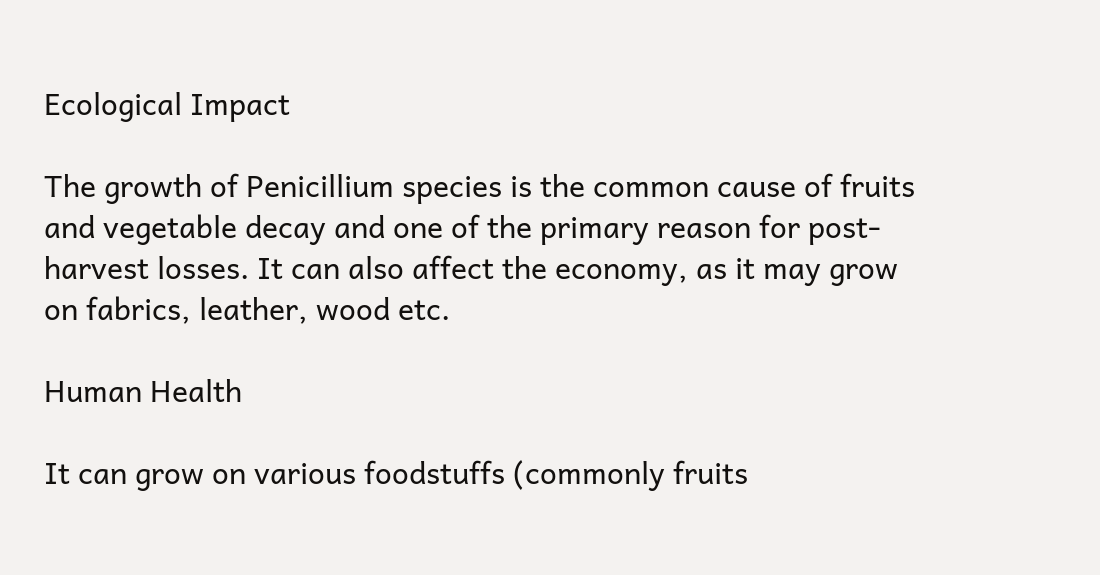Ecological Impact

The growth of Penicillium species is the common cause of fruits and vegetable decay and one of the primary reason for post-harvest losses. It can also affect the economy, as it may grow on fabrics, leather, wood etc.

Human Health

It can grow on various foodstuffs (commonly fruits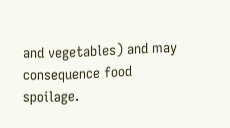and vegetables) and may consequence food spoilage.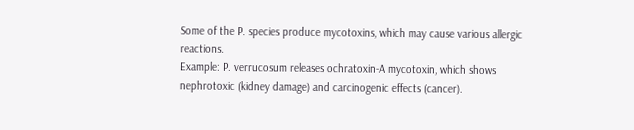Some of the P. species produce mycotoxins, which may cause various allergic reactions.
Example: P. verrucosum releases ochratoxin-A mycotoxin, which shows nephrotoxic (kidney damage) and carcinogenic effects (cancer).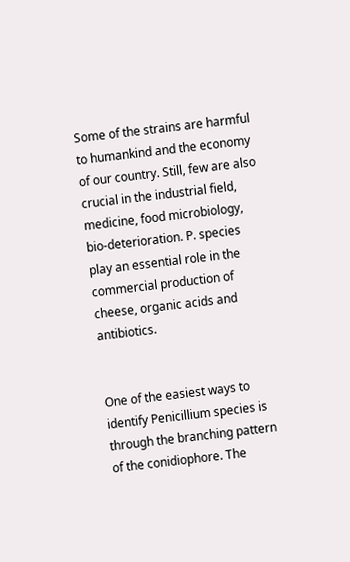Some of the strains are harmful to humankind and the economy of our country. Still, few are also crucial in the industrial field, medicine, food microbiology, bio-deterioration. P. species play an essential role in the commercial production of cheese, organic acids and antibiotics.


One of the easiest ways to identify Penicillium species is through the branching pattern of the conidiophore. The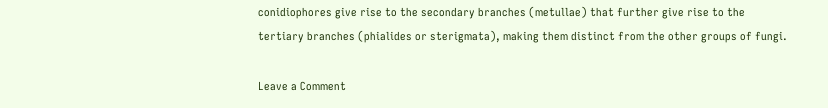conidiophores give rise to the secondary branches (metullae) that further give rise to the tertiary branches (phialides or sterigmata), making them distinct from the other groups of fungi.

Leave a Comment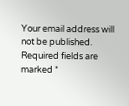Your email address will not be published. Required fields are marked *